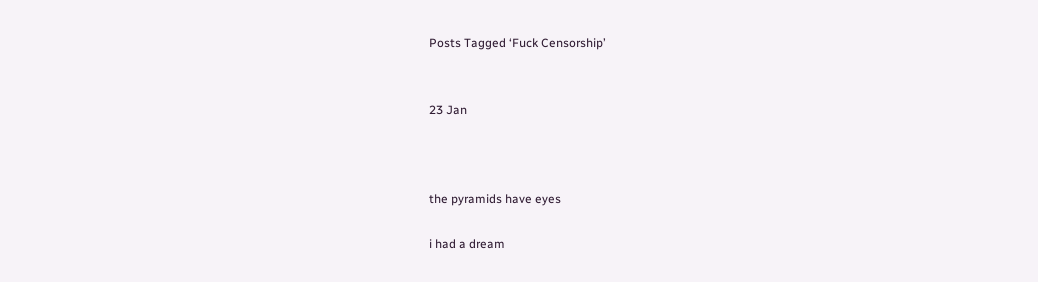Posts Tagged ‘Fuck Censorship’


23 Jan



the pyramids have eyes

i had a dream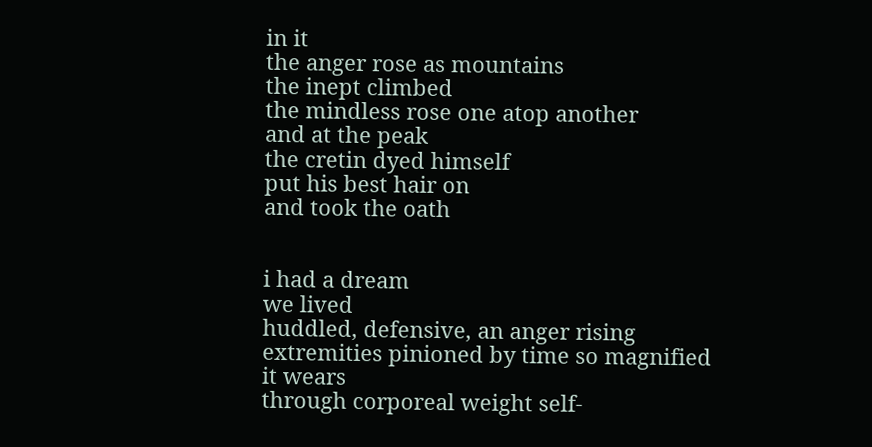in it
the anger rose as mountains
the inept climbed
the mindless rose one atop another
and at the peak
the cretin dyed himself
put his best hair on
and took the oath


i had a dream
we lived
huddled, defensive, an anger rising
extremities pinioned by time so magnified it wears
through corporeal weight self-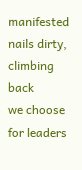manifested
nails dirty, climbing back
we choose for leaders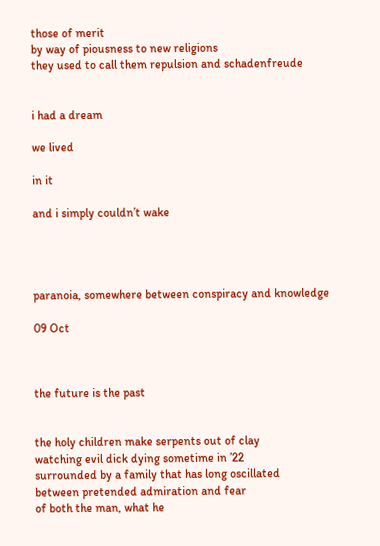those of merit
by way of piousness to new religions
they used to call them repulsion and schadenfreude


i had a dream

we lived

in it

and i simply couldn’t wake




paranoia, somewhere between conspiracy and knowledge

09 Oct



the future is the past


the holy children make serpents out of clay
watching evil dick dying sometime in ’22
surrounded by a family that has long oscillated
between pretended admiration and fear
of both the man, what he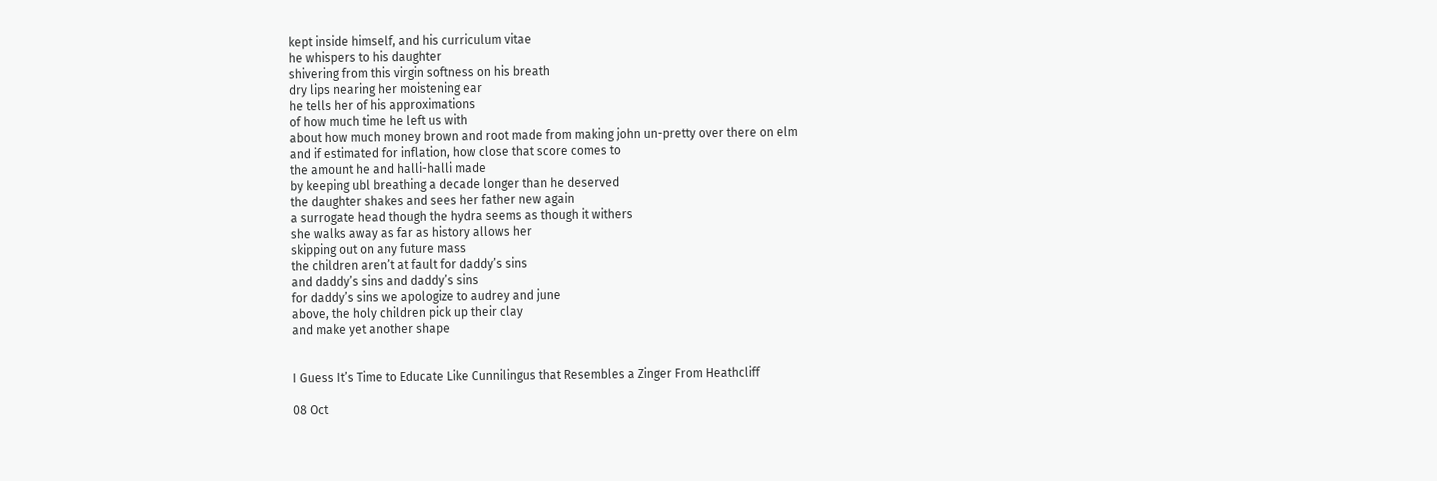kept inside himself, and his curriculum vitae
he whispers to his daughter
shivering from this virgin softness on his breath
dry lips nearing her moistening ear
he tells her of his approximations
of how much time he left us with
about how much money brown and root made from making john un-pretty over there on elm
and if estimated for inflation, how close that score comes to
the amount he and halli-halli made
by keeping ubl breathing a decade longer than he deserved
the daughter shakes and sees her father new again
a surrogate head though the hydra seems as though it withers
she walks away as far as history allows her
skipping out on any future mass
the children aren’t at fault for daddy’s sins
and daddy’s sins and daddy’s sins
for daddy’s sins we apologize to audrey and june
above, the holy children pick up their clay
and make yet another shape


I Guess It’s Time to Educate Like Cunnilingus that Resembles a Zinger From Heathcliff

08 Oct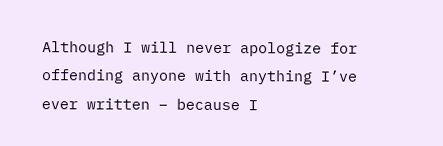Although I will never apologize for offending anyone with anything I’ve ever written – because I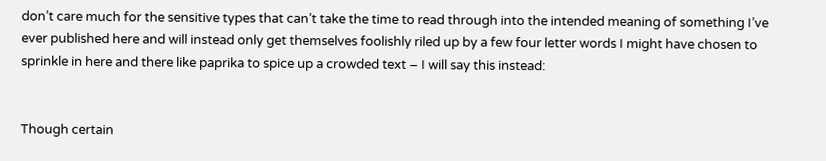don’t care much for the sensitive types that can’t take the time to read through into the intended meaning of something I’ve ever published here and will instead only get themselves foolishly riled up by a few four letter words I might have chosen to sprinkle in here and there like paprika to spice up a crowded text – I will say this instead:


Though certain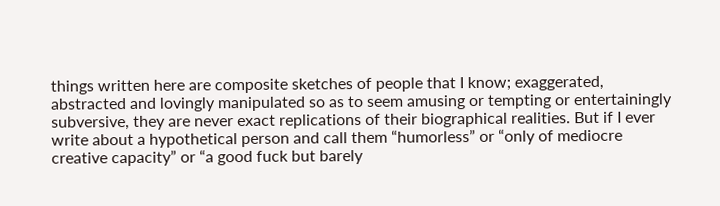things written here are composite sketches of people that I know; exaggerated, abstracted and lovingly manipulated so as to seem amusing or tempting or entertainingly subversive, they are never exact replications of their biographical realities. But if I ever write about a hypothetical person and call them “humorless” or “only of mediocre creative capacity” or “a good fuck but barely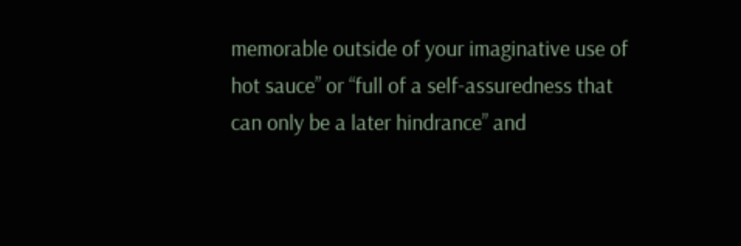memorable outside of your imaginative use of hot sauce” or “full of a self-assuredness that can only be a later hindrance” and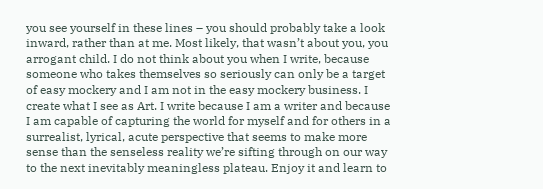you see yourself in these lines – you should probably take a look inward, rather than at me. Most likely, that wasn’t about you, you arrogant child. I do not think about you when I write, because someone who takes themselves so seriously can only be a target of easy mockery and I am not in the easy mockery business. I create what I see as Art. I write because I am a writer and because I am capable of capturing the world for myself and for others in a surrealist, lyrical, acute perspective that seems to make more sense than the senseless reality we’re sifting through on our way to the next inevitably meaningless plateau. Enjoy it and learn to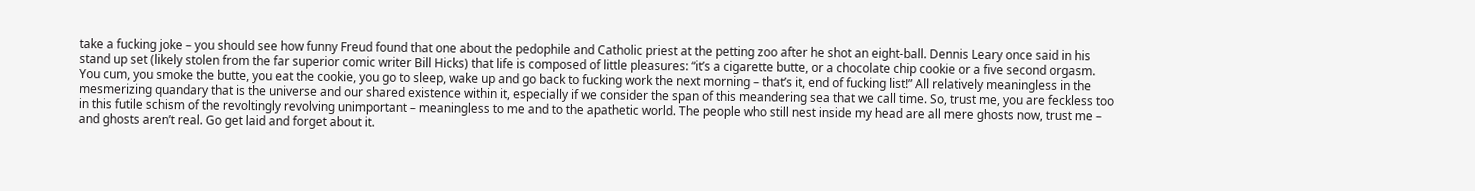take a fucking joke – you should see how funny Freud found that one about the pedophile and Catholic priest at the petting zoo after he shot an eight-ball. Dennis Leary once said in his stand up set (likely stolen from the far superior comic writer Bill Hicks) that life is composed of little pleasures: “it’s a cigarette butte, or a chocolate chip cookie or a five second orgasm. You cum, you smoke the butte, you eat the cookie, you go to sleep, wake up and go back to fucking work the next morning – that’s it, end of fucking list!” All relatively meaningless in the mesmerizing quandary that is the universe and our shared existence within it, especially if we consider the span of this meandering sea that we call time. So, trust me, you are feckless too in this futile schism of the revoltingly revolving unimportant – meaningless to me and to the apathetic world. The people who still nest inside my head are all mere ghosts now, trust me – and ghosts aren’t real. Go get laid and forget about it.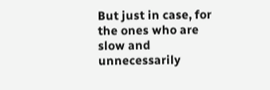But just in case, for the ones who are slow and unnecessarily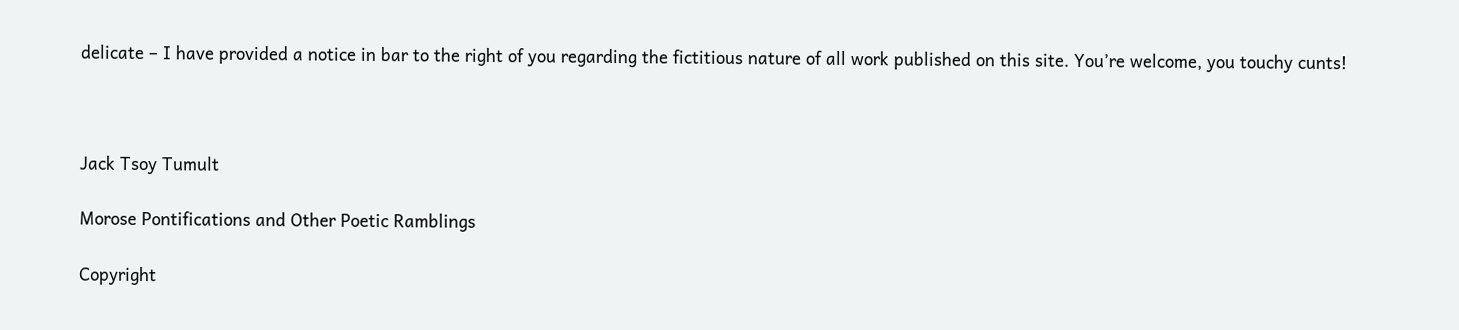delicate – I have provided a notice in bar to the right of you regarding the fictitious nature of all work published on this site. You’re welcome, you touchy cunts!



Jack Tsoy Tumult

Morose Pontifications and Other Poetic Ramblings

Copyright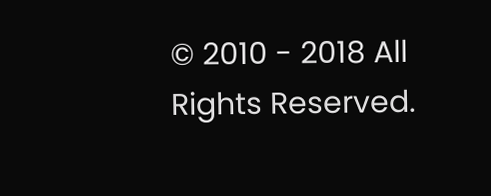© 2010 - 2018 All Rights Reserved.